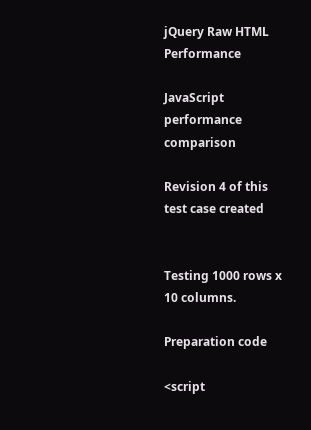jQuery Raw HTML Performance

JavaScript performance comparison

Revision 4 of this test case created


Testing 1000 rows x 10 columns.

Preparation code

<script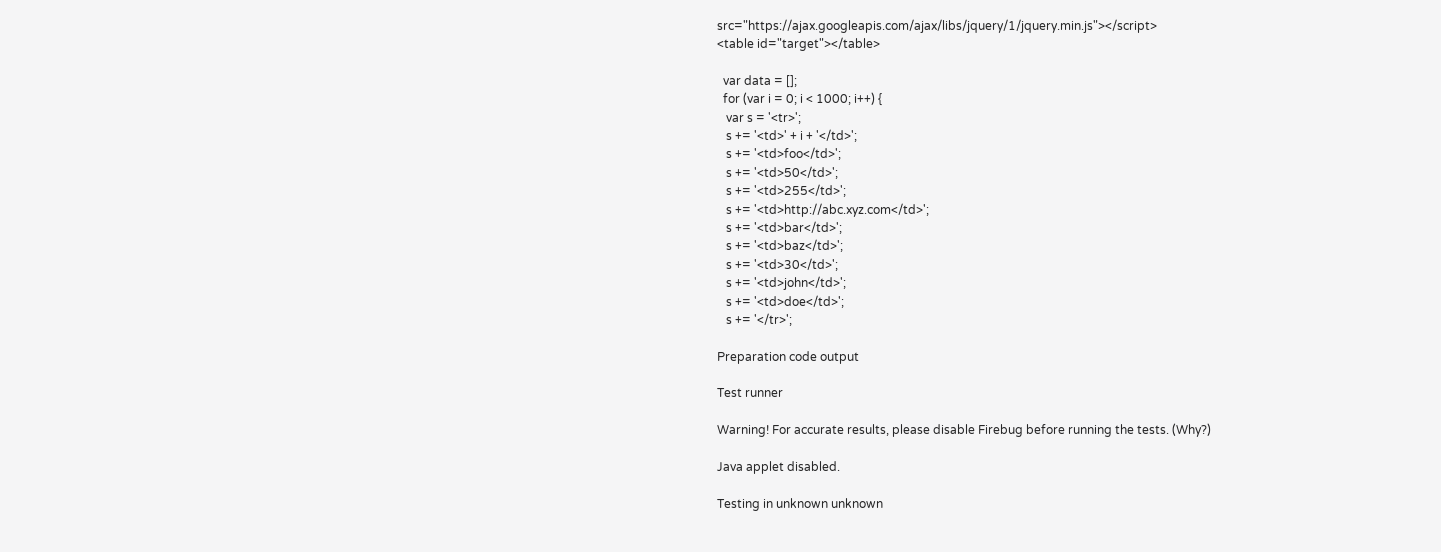src="https://ajax.googleapis.com/ajax/libs/jquery/1/jquery.min.js"></script>
<table id="target"></table>

  var data = [];
  for (var i = 0; i < 1000; i++) {
   var s = '<tr>';
   s += '<td>' + i + '</td>';
   s += '<td>foo</td>';
   s += '<td>50</td>';
   s += '<td>255</td>';
   s += '<td>http://abc.xyz.com</td>';
   s += '<td>bar</td>';
   s += '<td>baz</td>';
   s += '<td>30</td>';
   s += '<td>john</td>';
   s += '<td>doe</td>';
   s += '</tr>';

Preparation code output

Test runner

Warning! For accurate results, please disable Firebug before running the tests. (Why?)

Java applet disabled.

Testing in unknown unknown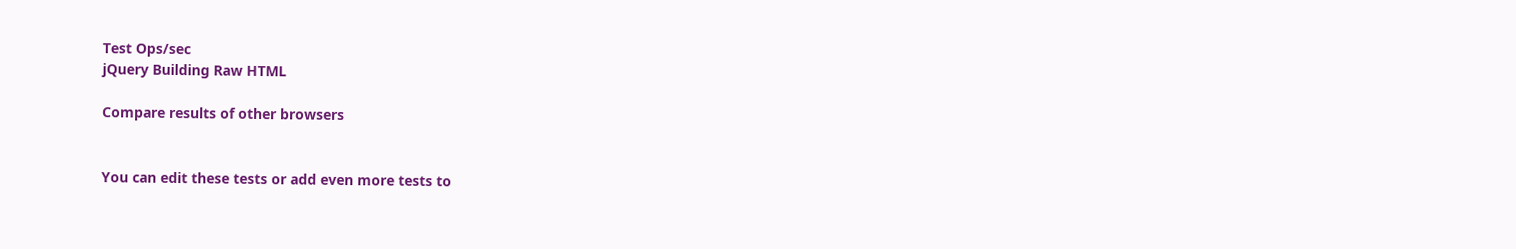Test Ops/sec
jQuery Building Raw HTML

Compare results of other browsers


You can edit these tests or add even more tests to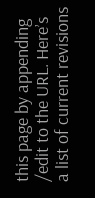this page by appending /edit to the URL. Here’s a list of current revisions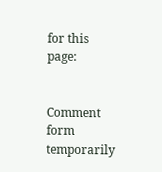for this page:


Comment form temporarily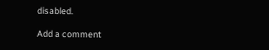disabled.

Add a comment